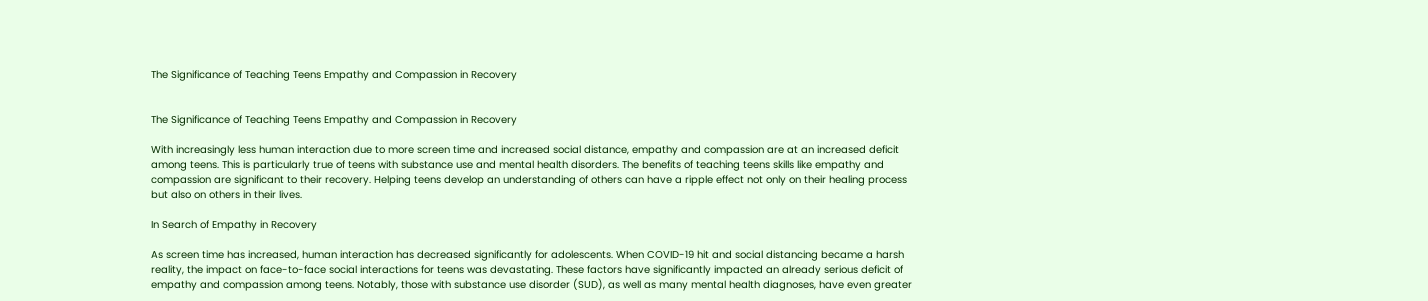The Significance of Teaching Teens Empathy and Compassion in Recovery


The Significance of Teaching Teens Empathy and Compassion in Recovery

With increasingly less human interaction due to more screen time and increased social distance, empathy and compassion are at an increased deficit among teens. This is particularly true of teens with substance use and mental health disorders. The benefits of teaching teens skills like empathy and compassion are significant to their recovery. Helping teens develop an understanding of others can have a ripple effect not only on their healing process but also on others in their lives.

In Search of Empathy in Recovery

As screen time has increased, human interaction has decreased significantly for adolescents. When COVID-19 hit and social distancing became a harsh reality, the impact on face-to-face social interactions for teens was devastating. These factors have significantly impacted an already serious deficit of empathy and compassion among teens. Notably, those with substance use disorder (SUD), as well as many mental health diagnoses, have even greater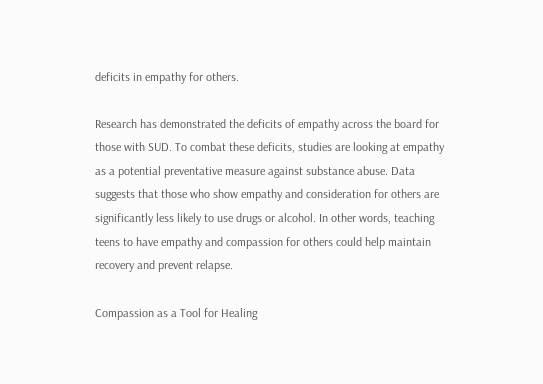deficits in empathy for others.

Research has demonstrated the deficits of empathy across the board for those with SUD. To combat these deficits, studies are looking at empathy as a potential preventative measure against substance abuse. Data suggests that those who show empathy and consideration for others are significantly less likely to use drugs or alcohol. In other words, teaching teens to have empathy and compassion for others could help maintain recovery and prevent relapse.

Compassion as a Tool for Healing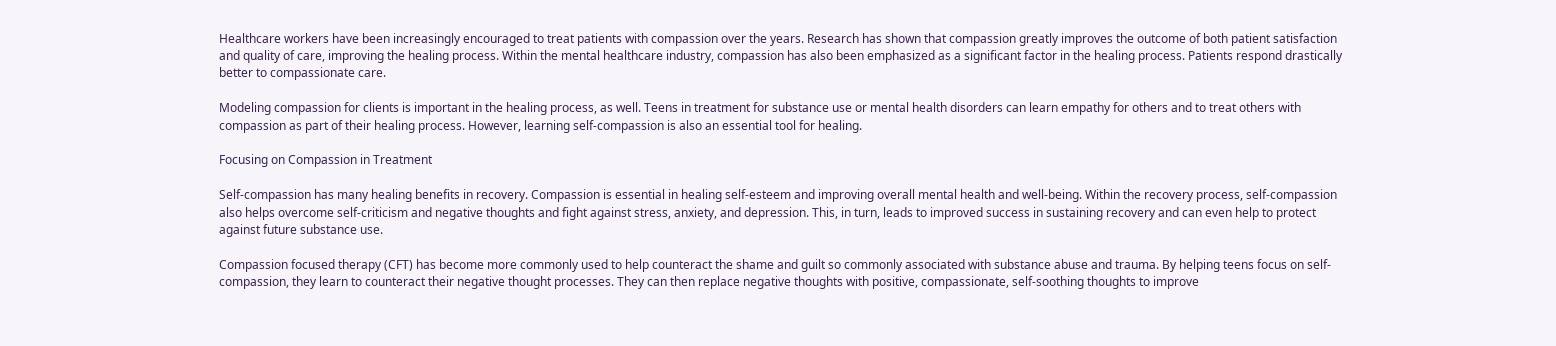Healthcare workers have been increasingly encouraged to treat patients with compassion over the years. Research has shown that compassion greatly improves the outcome of both patient satisfaction and quality of care, improving the healing process. Within the mental healthcare industry, compassion has also been emphasized as a significant factor in the healing process. Patients respond drastically better to compassionate care.

Modeling compassion for clients is important in the healing process, as well. Teens in treatment for substance use or mental health disorders can learn empathy for others and to treat others with compassion as part of their healing process. However, learning self-compassion is also an essential tool for healing.

Focusing on Compassion in Treatment

Self-compassion has many healing benefits in recovery. Compassion is essential in healing self-esteem and improving overall mental health and well-being. Within the recovery process, self-compassion also helps overcome self-criticism and negative thoughts and fight against stress, anxiety, and depression. This, in turn, leads to improved success in sustaining recovery and can even help to protect against future substance use.

Compassion focused therapy (CFT) has become more commonly used to help counteract the shame and guilt so commonly associated with substance abuse and trauma. By helping teens focus on self-compassion, they learn to counteract their negative thought processes. They can then replace negative thoughts with positive, compassionate, self-soothing thoughts to improve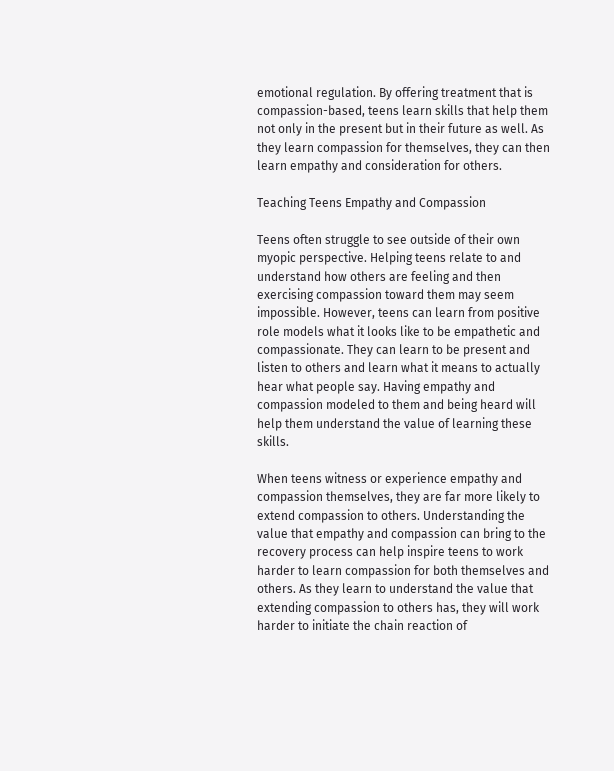emotional regulation. By offering treatment that is compassion-based, teens learn skills that help them not only in the present but in their future as well. As they learn compassion for themselves, they can then learn empathy and consideration for others.

Teaching Teens Empathy and Compassion

Teens often struggle to see outside of their own myopic perspective. Helping teens relate to and understand how others are feeling and then exercising compassion toward them may seem impossible. However, teens can learn from positive role models what it looks like to be empathetic and compassionate. They can learn to be present and listen to others and learn what it means to actually hear what people say. Having empathy and compassion modeled to them and being heard will help them understand the value of learning these skills.

When teens witness or experience empathy and compassion themselves, they are far more likely to extend compassion to others. Understanding the value that empathy and compassion can bring to the recovery process can help inspire teens to work harder to learn compassion for both themselves and others. As they learn to understand the value that extending compassion to others has, they will work harder to initiate the chain reaction of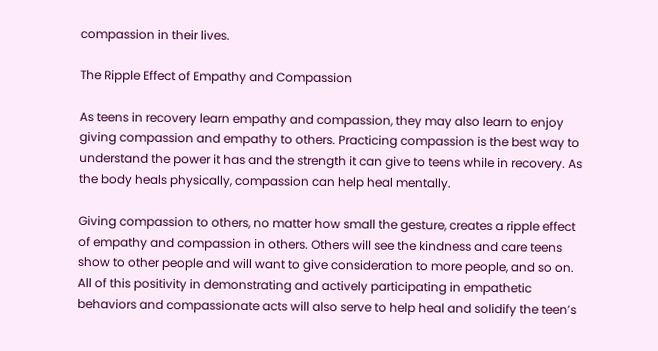compassion in their lives.

The Ripple Effect of Empathy and Compassion

As teens in recovery learn empathy and compassion, they may also learn to enjoy giving compassion and empathy to others. Practicing compassion is the best way to understand the power it has and the strength it can give to teens while in recovery. As the body heals physically, compassion can help heal mentally.

Giving compassion to others, no matter how small the gesture, creates a ripple effect of empathy and compassion in others. Others will see the kindness and care teens show to other people and will want to give consideration to more people, and so on. All of this positivity in demonstrating and actively participating in empathetic behaviors and compassionate acts will also serve to help heal and solidify the teen’s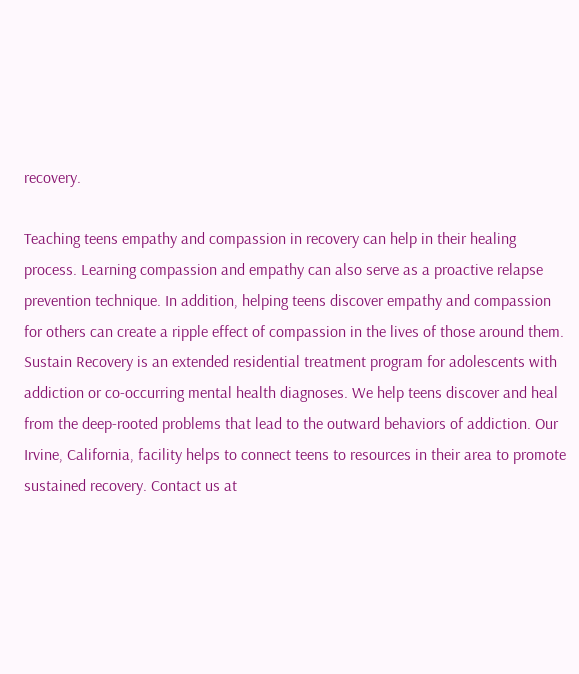recovery.

Teaching teens empathy and compassion in recovery can help in their healing process. Learning compassion and empathy can also serve as a proactive relapse prevention technique. In addition, helping teens discover empathy and compassion for others can create a ripple effect of compassion in the lives of those around them. Sustain Recovery is an extended residential treatment program for adolescents with addiction or co-occurring mental health diagnoses. We help teens discover and heal from the deep-rooted problems that lead to the outward behaviors of addiction. Our Irvine, California, facility helps to connect teens to resources in their area to promote sustained recovery. Contact us at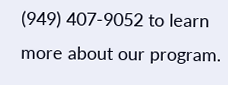(949) 407-9052 to learn more about our program.